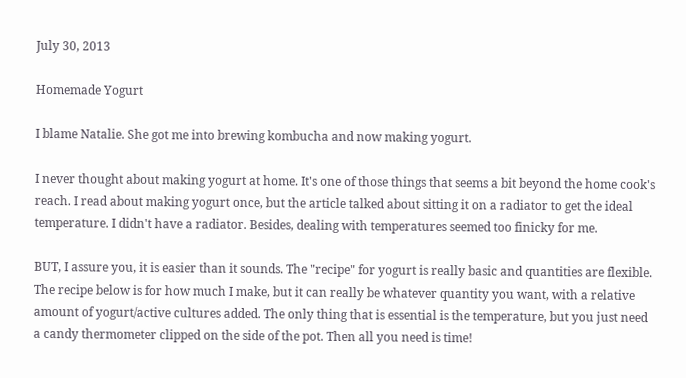July 30, 2013

Homemade Yogurt

I blame Natalie. She got me into brewing kombucha and now making yogurt.

I never thought about making yogurt at home. It's one of those things that seems a bit beyond the home cook's reach. I read about making yogurt once, but the article talked about sitting it on a radiator to get the ideal temperature. I didn't have a radiator. Besides, dealing with temperatures seemed too finicky for me.

BUT, I assure you, it is easier than it sounds. The "recipe" for yogurt is really basic and quantities are flexible. The recipe below is for how much I make, but it can really be whatever quantity you want, with a relative amount of yogurt/active cultures added. The only thing that is essential is the temperature, but you just need a candy thermometer clipped on the side of the pot. Then all you need is time!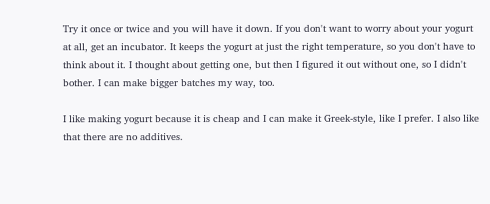Try it once or twice and you will have it down. If you don't want to worry about your yogurt at all, get an incubator. It keeps the yogurt at just the right temperature, so you don't have to think about it. I thought about getting one, but then I figured it out without one, so I didn't bother. I can make bigger batches my way, too.

I like making yogurt because it is cheap and I can make it Greek-style, like I prefer. I also like that there are no additives.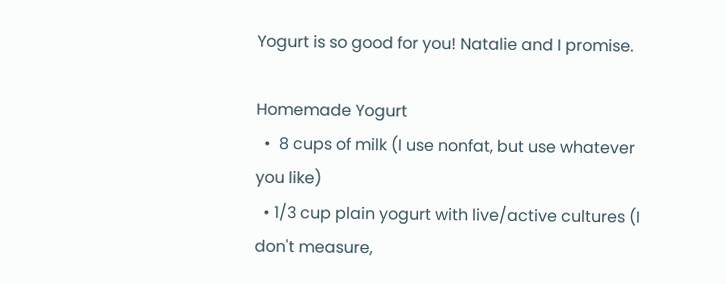Yogurt is so good for you! Natalie and I promise.

Homemade Yogurt
  •  8 cups of milk (I use nonfat, but use whatever you like)
  • 1/3 cup plain yogurt with live/active cultures (I don't measure,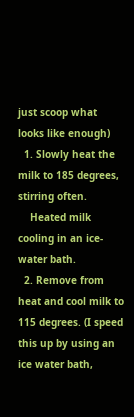just scoop what looks like enough)
  1. Slowly heat the milk to 185 degrees, stirring often.
    Heated milk cooling in an ice-water bath.
  2. Remove from heat and cool milk to 115 degrees. (I speed this up by using an ice water bath,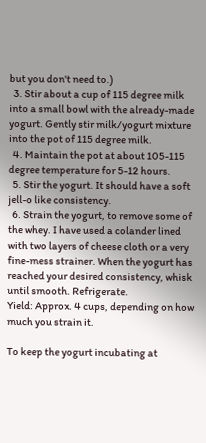but you don't need to.)
  3. Stir about a cup of 115 degree milk into a small bowl with the already-made yogurt. Gently stir milk/yogurt mixture into the pot of 115 degree milk.
  4. Maintain the pot at about 105-115 degree temperature for 5-12 hours.
  5. Stir the yogurt. It should have a soft jell-o like consistency.
  6. Strain the yogurt, to remove some of the whey. I have used a colander lined with two layers of cheese cloth or a very fine-mess strainer. When the yogurt has reached your desired consistency, whisk until smooth. Refrigerate.
Yield: Approx. 4 cups, depending on how much you strain it.

To keep the yogurt incubating at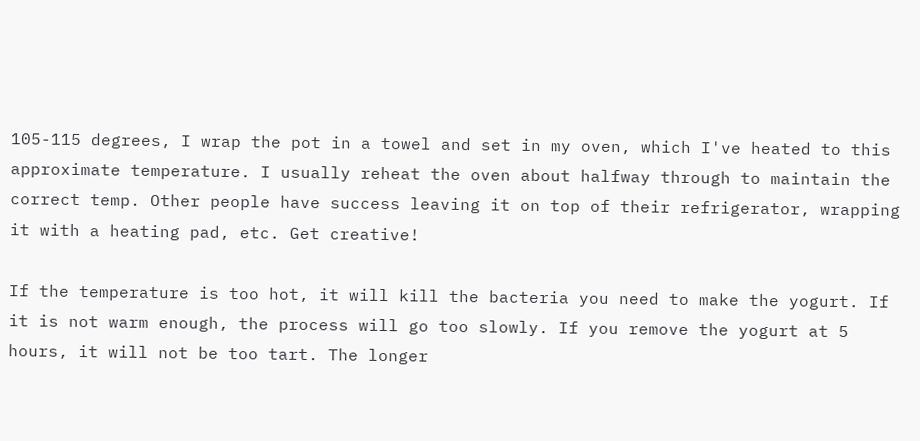105-115 degrees, I wrap the pot in a towel and set in my oven, which I've heated to this approximate temperature. I usually reheat the oven about halfway through to maintain the correct temp. Other people have success leaving it on top of their refrigerator, wrapping it with a heating pad, etc. Get creative!

If the temperature is too hot, it will kill the bacteria you need to make the yogurt. If it is not warm enough, the process will go too slowly. If you remove the yogurt at 5 hours, it will not be too tart. The longer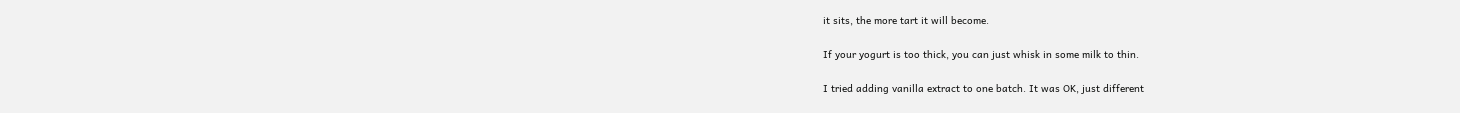it sits, the more tart it will become.

If your yogurt is too thick, you can just whisk in some milk to thin.

I tried adding vanilla extract to one batch. It was OK, just different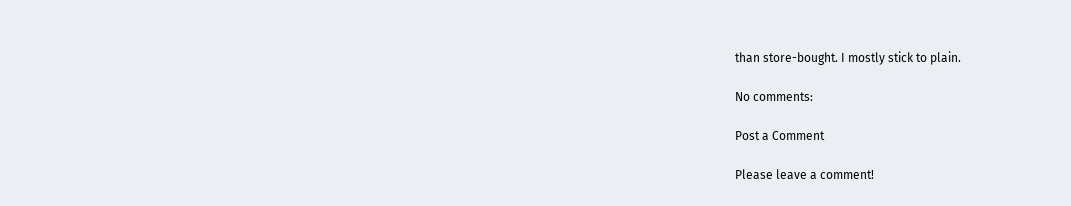than store-bought. I mostly stick to plain.

No comments:

Post a Comment

Please leave a comment!